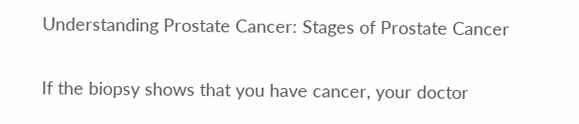Understanding Prostate Cancer: Stages of Prostate Cancer

If the biopsy shows that you have cancer, your doctor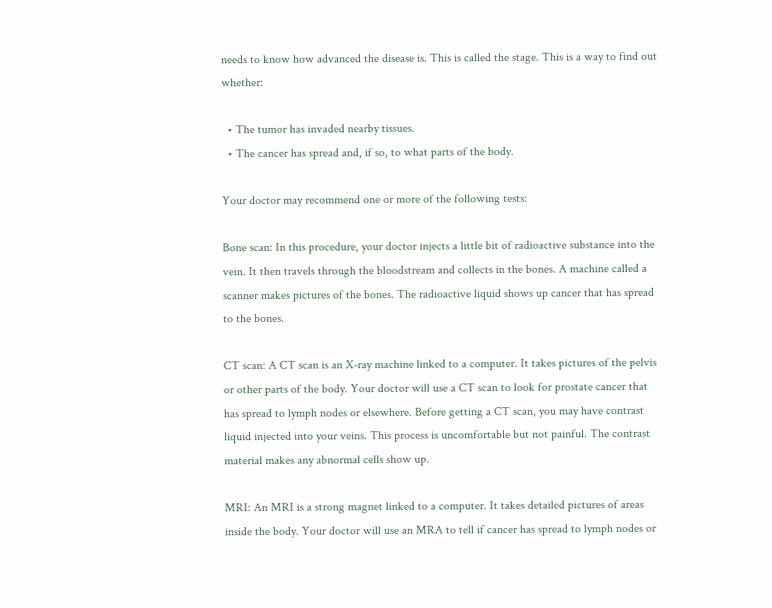needs to know how advanced the disease is. This is called the stage. This is a way to find out whether:

  • The tumor has invaded nearby tissues.
  • The cancer has spread and, if so, to what parts of the body.

Your doctor may recommend one or more of the following tests:

Bone scan: In this procedure, your doctor injects a little bit of radioactive substance into the vein. It then travels through the bloodstream and collects in the bones. A machine called a scanner makes pictures of the bones. The radioactive liquid shows up cancer that has spread to the bones.

CT scan: A CT scan is an X-ray machine linked to a computer. It takes pictures of the pelvis or other parts of the body. Your doctor will use a CT scan to look for prostate cancer that has spread to lymph nodes or elsewhere. Before getting a CT scan, you may have contrast liquid injected into your veins. This process is uncomfortable but not painful. The contrast material makes any abnormal cells show up.

MRI: An MRI is a strong magnet linked to a computer. It takes detailed pictures of areas inside the body. Your doctor will use an MRA to tell if cancer has spread to lymph nodes or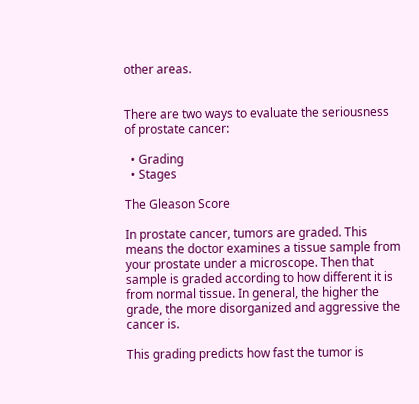other areas.


There are two ways to evaluate the seriousness of prostate cancer:

  • Grading
  • Stages

The Gleason Score

In prostate cancer, tumors are graded. This means the doctor examines a tissue sample from your prostate under a microscope. Then that sample is graded according to how different it is from normal tissue. In general, the higher the grade, the more disorganized and aggressive the cancer is.

This grading predicts how fast the tumor is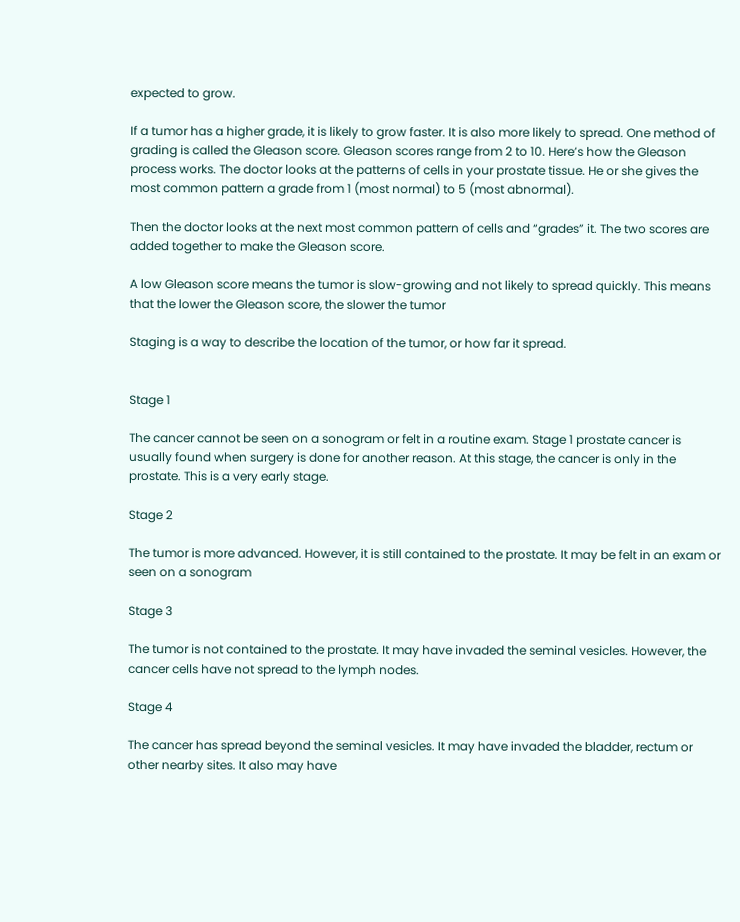expected to grow.

If a tumor has a higher grade, it is likely to grow faster. It is also more likely to spread. One method of grading is called the Gleason score. Gleason scores range from 2 to 10. Here’s how the Gleason process works. The doctor looks at the patterns of cells in your prostate tissue. He or she gives the most common pattern a grade from 1 (most normal) to 5 (most abnormal).

Then the doctor looks at the next most common pattern of cells and “grades” it. The two scores are added together to make the Gleason score.

A low Gleason score means the tumor is slow-growing and not likely to spread quickly. This means that the lower the Gleason score, the slower the tumor

Staging is a way to describe the location of the tumor, or how far it spread.


Stage 1

The cancer cannot be seen on a sonogram or felt in a routine exam. Stage 1 prostate cancer is usually found when surgery is done for another reason. At this stage, the cancer is only in the prostate. This is a very early stage.

Stage 2

The tumor is more advanced. However, it is still contained to the prostate. It may be felt in an exam or seen on a sonogram

Stage 3

The tumor is not contained to the prostate. It may have invaded the seminal vesicles. However, the cancer cells have not spread to the lymph nodes.

Stage 4

The cancer has spread beyond the seminal vesicles. It may have invaded the bladder, rectum or other nearby sites. It also may have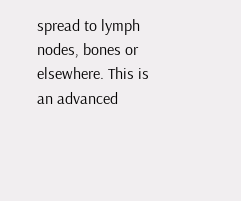spread to lymph nodes, bones or elsewhere. This is an advanced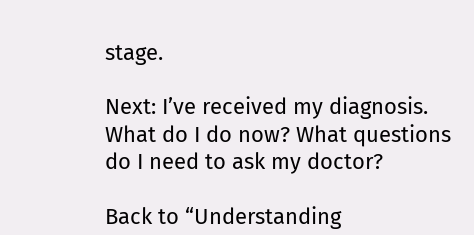stage.

Next: I’ve received my diagnosis. What do I do now? What questions do I need to ask my doctor?

Back to “Understanding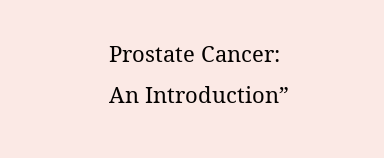Prostate Cancer: An Introduction”